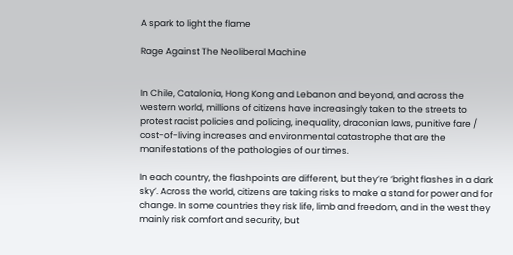A spark to light the flame

Rage Against The Neoliberal Machine


In Chile, Catalonia, Hong Kong and Lebanon and beyond, and across the western world, millions of citizens have increasingly taken to the streets to protest racist policies and policing, inequality, draconian laws, punitive fare / cost-of-living increases and environmental catastrophe that are the manifestations of the pathologies of our times.

In each country, the flashpoints are different, but they’re ‘bright flashes in a dark sky’. Across the world, citizens are taking risks to make a stand for power and for change. In some countries they risk life, limb and freedom, and in the west they mainly risk comfort and security, but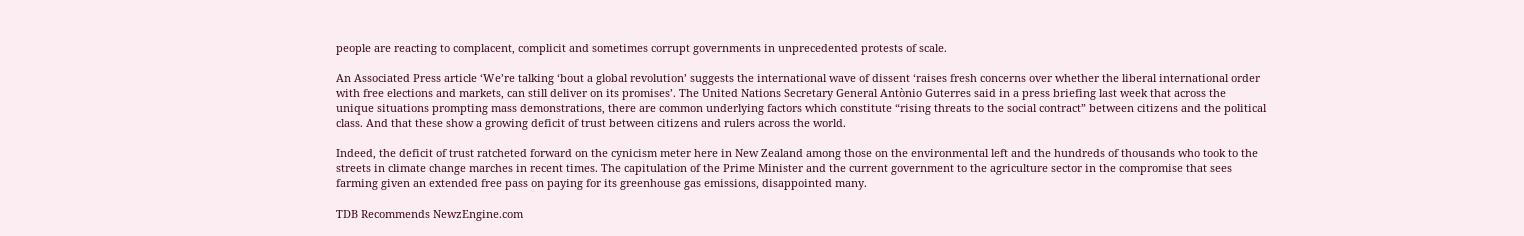people are reacting to complacent, complicit and sometimes corrupt governments in unprecedented protests of scale.

An Associated Press article ‘We’re talking ‘bout a global revolution’ suggests the international wave of dissent ‘raises fresh concerns over whether the liberal international order with free elections and markets, can still deliver on its promises’. The United Nations Secretary General Antònio Guterres said in a press briefing last week that across the unique situations prompting mass demonstrations, there are common underlying factors which constitute “rising threats to the social contract” between citizens and the political class. And that these show a growing deficit of trust between citizens and rulers across the world.

Indeed, the deficit of trust ratcheted forward on the cynicism meter here in New Zealand among those on the environmental left and the hundreds of thousands who took to the streets in climate change marches in recent times. The capitulation of the Prime Minister and the current government to the agriculture sector in the compromise that sees farming given an extended free pass on paying for its greenhouse gas emissions, disappointed many.

TDB Recommends NewzEngine.com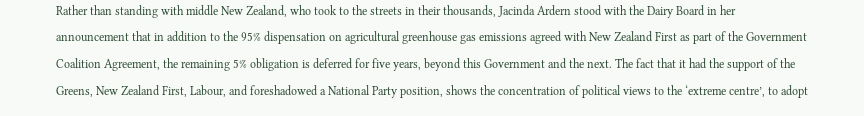Rather than standing with middle New Zealand, who took to the streets in their thousands, Jacinda Ardern stood with the Dairy Board in her announcement that in addition to the 95% dispensation on agricultural greenhouse gas emissions agreed with New Zealand First as part of the Government Coalition Agreement, the remaining 5% obligation is deferred for five years, beyond this Government and the next. The fact that it had the support of the Greens, New Zealand First, Labour, and foreshadowed a National Party position, shows the concentration of political views to the ‘extreme centre’, to adopt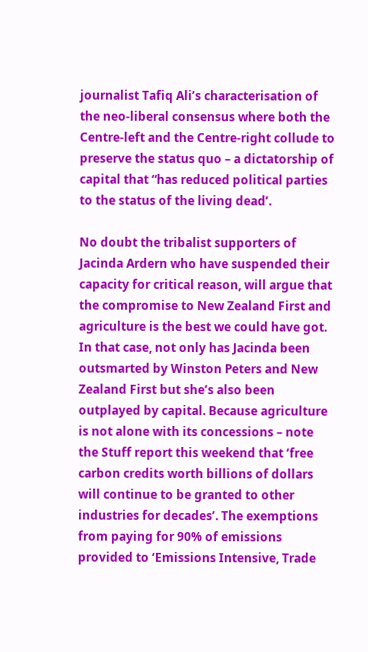journalist Tafiq Ali’s characterisation of the neo-liberal consensus where both the Centre-left and the Centre-right collude to preserve the status quo – a dictatorship of capital that “has reduced political parties to the status of the living dead’.

No doubt the tribalist supporters of Jacinda Ardern who have suspended their capacity for critical reason, will argue that the compromise to New Zealand First and agriculture is the best we could have got. In that case, not only has Jacinda been outsmarted by Winston Peters and New Zealand First but she’s also been outplayed by capital. Because agriculture is not alone with its concessions – note the Stuff report this weekend that ‘free carbon credits worth billions of dollars will continue to be granted to other industries for decades’. The exemptions from paying for 90% of emissions provided to ‘Emissions Intensive, Trade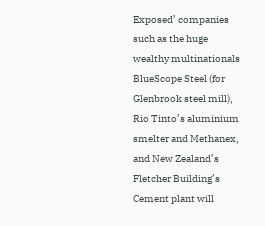Exposed’ companies such as the huge wealthy multinationals BlueScope Steel (for Glenbrook steel mill), Rio Tinto’s aluminium smelter and Methanex, and New Zealand’s Fletcher Building’s Cement plant will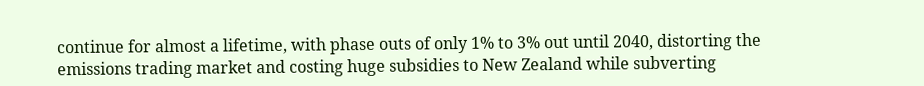continue for almost a lifetime, with phase outs of only 1% to 3% out until 2040, distorting the emissions trading market and costing huge subsidies to New Zealand while subverting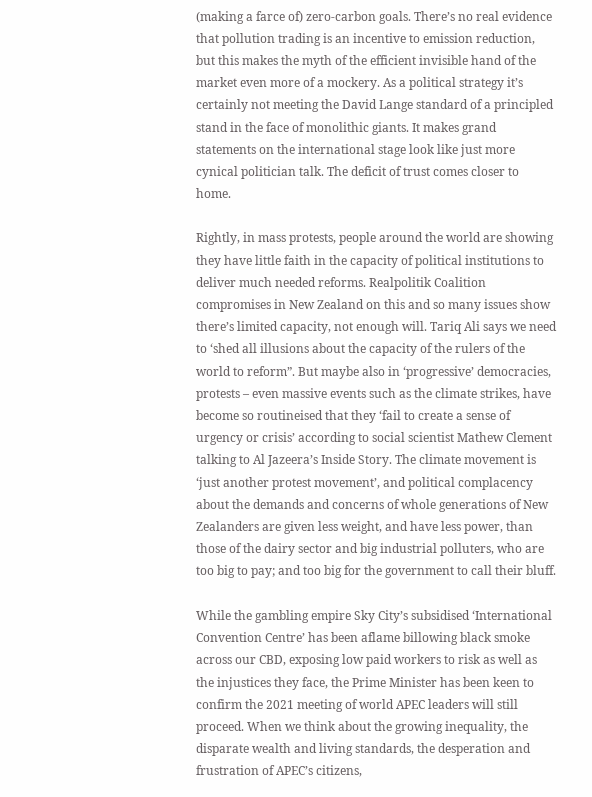(making a farce of) zero-carbon goals. There’s no real evidence that pollution trading is an incentive to emission reduction, but this makes the myth of the efficient invisible hand of the market even more of a mockery. As a political strategy it’s certainly not meeting the David Lange standard of a principled stand in the face of monolithic giants. It makes grand statements on the international stage look like just more cynical politician talk. The deficit of trust comes closer to home.

Rightly, in mass protests, people around the world are showing they have little faith in the capacity of political institutions to deliver much needed reforms. Realpolitik Coalition compromises in New Zealand on this and so many issues show there’s limited capacity, not enough will. Tariq Ali says we need to ‘shed all illusions about the capacity of the rulers of the world to reform”. But maybe also in ‘progressive’ democracies, protests – even massive events such as the climate strikes, have become so routineised that they ‘fail to create a sense of urgency or crisis’ according to social scientist Mathew Clement talking to Al Jazeera’s Inside Story. The climate movement is ‘just another protest movement’, and political complacency about the demands and concerns of whole generations of New Zealanders are given less weight, and have less power, than those of the dairy sector and big industrial polluters, who are too big to pay; and too big for the government to call their bluff.

While the gambling empire Sky City’s subsidised ‘International Convention Centre’ has been aflame billowing black smoke across our CBD, exposing low paid workers to risk as well as the injustices they face, the Prime Minister has been keen to confirm the 2021 meeting of world APEC leaders will still proceed. When we think about the growing inequality, the disparate wealth and living standards, the desperation and frustration of APEC’s citizens,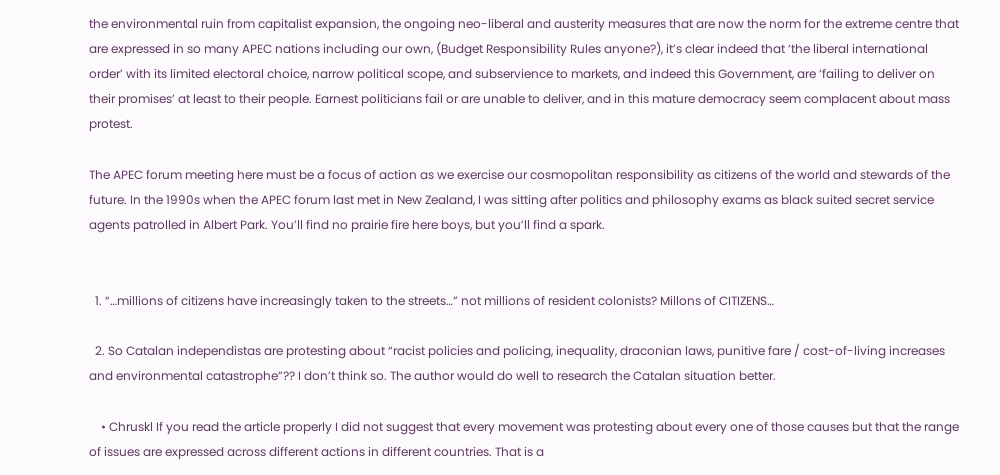the environmental ruin from capitalist expansion, the ongoing neo-liberal and austerity measures that are now the norm for the extreme centre that are expressed in so many APEC nations including our own, (Budget Responsibility Rules anyone?), it’s clear indeed that ‘the liberal international order’ with its limited electoral choice, narrow political scope, and subservience to markets, and indeed this Government, are ‘failing to deliver on their promises’ at least to their people. Earnest politicians fail or are unable to deliver, and in this mature democracy seem complacent about mass protest.

The APEC forum meeting here must be a focus of action as we exercise our cosmopolitan responsibility as citizens of the world and stewards of the future. In the 1990s when the APEC forum last met in New Zealand, I was sitting after politics and philosophy exams as black suited secret service agents patrolled in Albert Park. You’ll find no prairie fire here boys, but you’ll find a spark.


  1. “…millions of citizens have increasingly taken to the streets…” not millions of resident colonists? Millons of CITIZENS…

  2. So Catalan independistas are protesting about “racist policies and policing, inequality, draconian laws, punitive fare / cost-of-living increases and environmental catastrophe”?? I don’t think so. The author would do well to research the Catalan situation better.

    • Chruskl If you read the article properly I did not suggest that every movement was protesting about every one of those causes but that the range of issues are expressed across different actions in different countries. That is a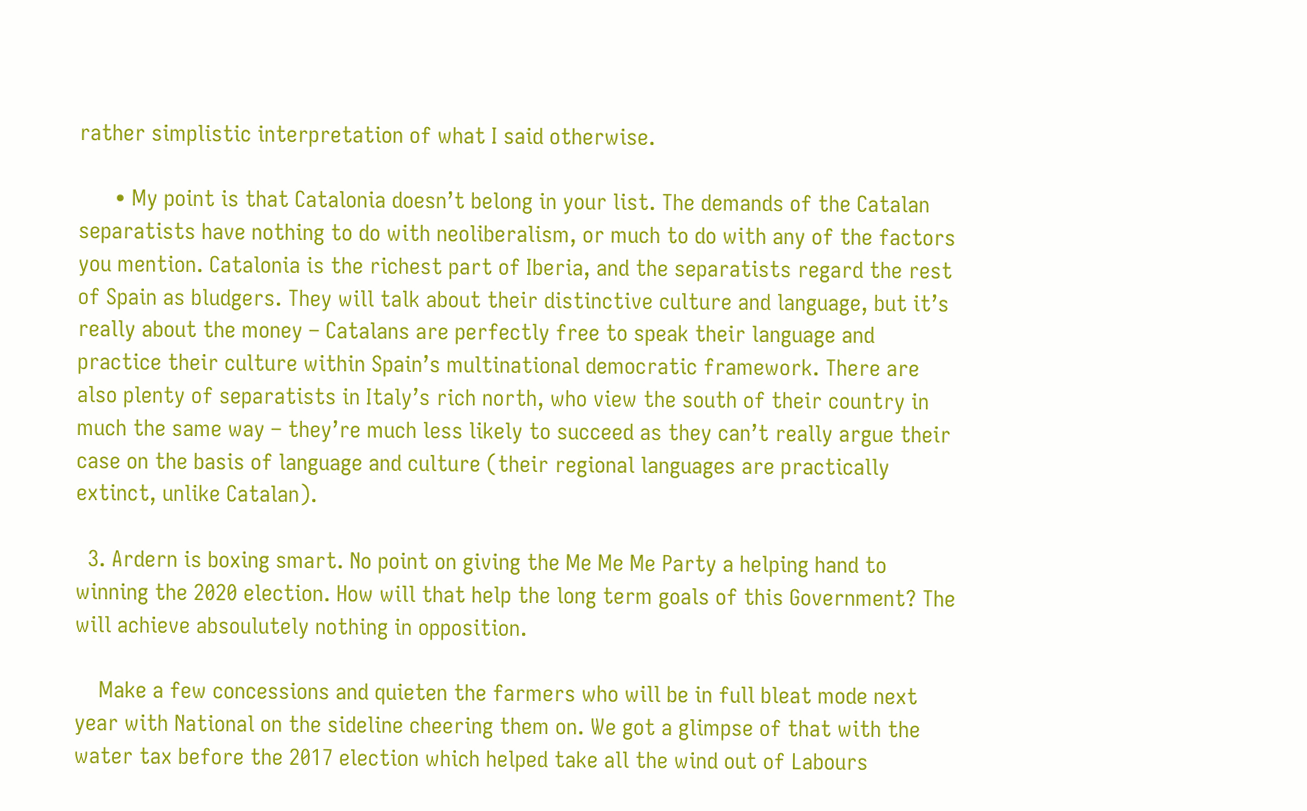rather simplistic interpretation of what I said otherwise.

      • My point is that Catalonia doesn’t belong in your list. The demands of the Catalan separatists have nothing to do with neoliberalism, or much to do with any of the factors you mention. Catalonia is the richest part of Iberia, and the separatists regard the rest of Spain as bludgers. They will talk about their distinctive culture and language, but it’s really about the money – Catalans are perfectly free to speak their language and practice their culture within Spain’s multinational democratic framework. There are also plenty of separatists in Italy’s rich north, who view the south of their country in much the same way – they’re much less likely to succeed as they can’t really argue their case on the basis of language and culture (their regional languages are practically extinct, unlike Catalan).

  3. Ardern is boxing smart. No point on giving the Me Me Me Party a helping hand to winning the 2020 election. How will that help the long term goals of this Government? The will achieve absoulutely nothing in opposition.

    Make a few concessions and quieten the farmers who will be in full bleat mode next year with National on the sideline cheering them on. We got a glimpse of that with the water tax before the 2017 election which helped take all the wind out of Labours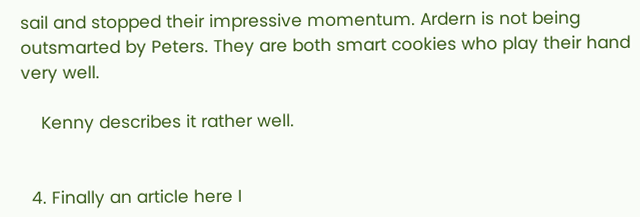sail and stopped their impressive momentum. Ardern is not being outsmarted by Peters. They are both smart cookies who play their hand very well.

    Kenny describes it rather well.


  4. Finally an article here I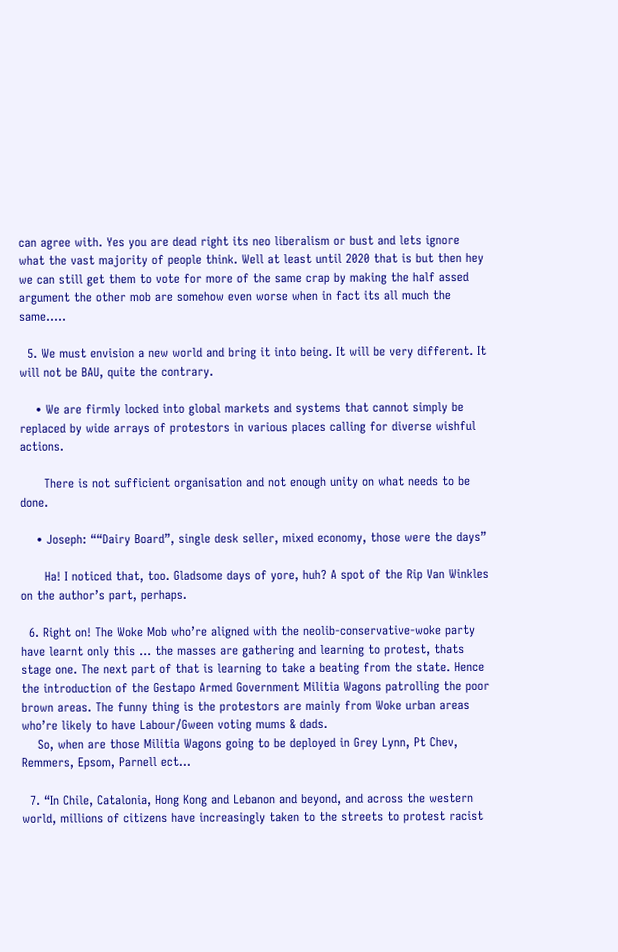can agree with. Yes you are dead right its neo liberalism or bust and lets ignore what the vast majority of people think. Well at least until 2020 that is but then hey we can still get them to vote for more of the same crap by making the half assed argument the other mob are somehow even worse when in fact its all much the same…..

  5. We must envision a new world and bring it into being. It will be very different. It will not be BAU, quite the contrary.

    • We are firmly locked into global markets and systems that cannot simply be replaced by wide arrays of protestors in various places calling for diverse wishful actions.

      There is not sufficient organisation and not enough unity on what needs to be done.

    • Joseph: ““Dairy Board”, single desk seller, mixed economy, those were the days”

      Ha! I noticed that, too. Gladsome days of yore, huh? A spot of the Rip Van Winkles on the author’s part, perhaps.

  6. Right on! The Woke Mob who’re aligned with the neolib-conservative-woke party have learnt only this … the masses are gathering and learning to protest, thats stage one. The next part of that is learning to take a beating from the state. Hence the introduction of the Gestapo Armed Government Militia Wagons patrolling the poor brown areas. The funny thing is the protestors are mainly from Woke urban areas who’re likely to have Labour/Gween voting mums & dads.
    So, when are those Militia Wagons going to be deployed in Grey Lynn, Pt Chev, Remmers, Epsom, Parnell ect…

  7. “In Chile, Catalonia, Hong Kong and Lebanon and beyond, and across the western world, millions of citizens have increasingly taken to the streets to protest racist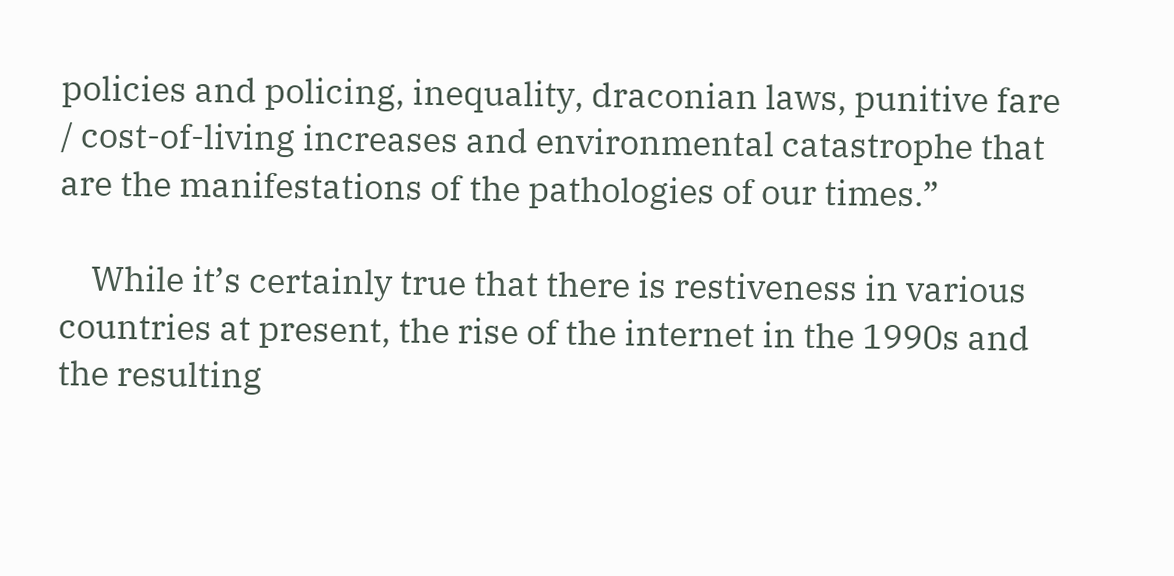policies and policing, inequality, draconian laws, punitive fare / cost-of-living increases and environmental catastrophe that are the manifestations of the pathologies of our times.”

    While it’s certainly true that there is restiveness in various countries at present, the rise of the internet in the 1990s and the resulting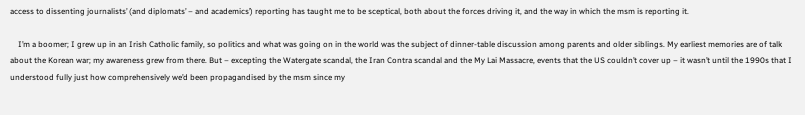access to dissenting journalists’ (and diplomats’ – and academics’) reporting has taught me to be sceptical, both about the forces driving it, and the way in which the msm is reporting it.

    I’m a boomer; I grew up in an Irish Catholic family, so politics and what was going on in the world was the subject of dinner-table discussion among parents and older siblings. My earliest memories are of talk about the Korean war; my awareness grew from there. But – excepting the Watergate scandal, the Iran Contra scandal and the My Lai Massacre, events that the US couldn’t cover up – it wasn’t until the 1990s that I understood fully just how comprehensively we’d been propagandised by the msm since my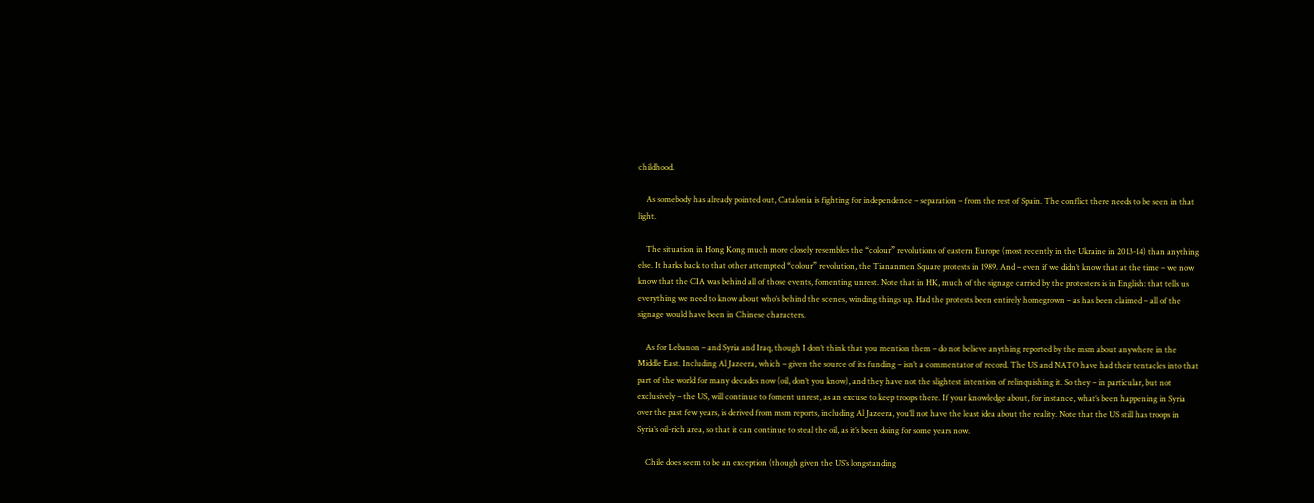childhood.

    As somebody has already pointed out, Catalonia is fighting for independence – separation – from the rest of Spain. The conflict there needs to be seen in that light.

    The situation in Hong Kong much more closely resembles the “colour” revolutions of eastern Europe (most recently in the Ukraine in 2013-14) than anything else. It harks back to that other attempted “colour” revolution, the Tiananmen Square protests in 1989. And – even if we didn’t know that at the time – we now know that the CIA was behind all of those events, fomenting unrest. Note that in HK, much of the signage carried by the protesters is in English: that tells us everything we need to know about who’s behind the scenes, winding things up. Had the protests been entirely homegrown – as has been claimed – all of the signage would have been in Chinese characters.

    As for Lebanon – and Syria and Iraq, though I don’t think that you mention them – do not believe anything reported by the msm about anywhere in the Middle East. Including Al Jazeera, which – given the source of its funding – isn’t a commentator of record. The US and NATO have had their tentacles into that part of the world for many decades now (oil, don’t you know), and they have not the slightest intention of relinquishing it. So they – in particular, but not exclusively – the US, will continue to foment unrest, as an excuse to keep troops there. If your knowledge about, for instance, what’s been happening in Syria over the past few years, is derived from msm reports, including Al Jazeera, you’ll not have the least idea about the reality. Note that the US still has troops in Syria’s oil-rich area, so that it can continue to steal the oil, as it’s been doing for some years now.

    Chile does seem to be an exception (though given the US’s longstanding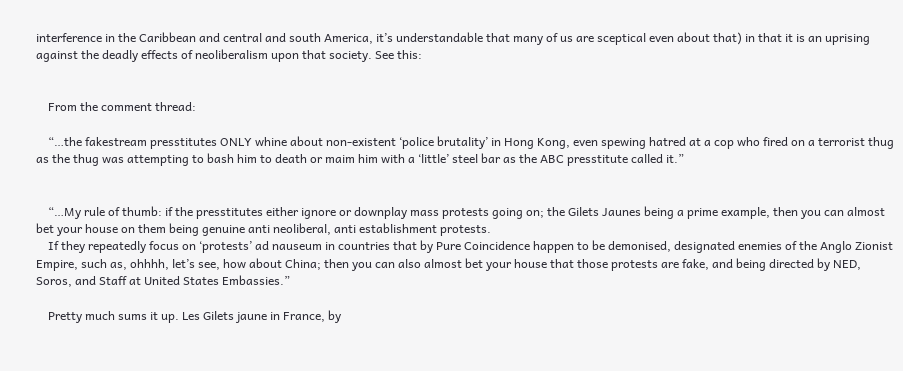interference in the Caribbean and central and south America, it’s understandable that many of us are sceptical even about that) in that it is an uprising against the deadly effects of neoliberalism upon that society. See this:


    From the comment thread:

    “…the fakestream presstitutes ONLY whine about non-existent ‘police brutality’ in Hong Kong, even spewing hatred at a cop who fired on a terrorist thug as the thug was attempting to bash him to death or maim him with a ‘little’ steel bar as the ABC presstitute called it.”


    “…My rule of thumb: if the presstitutes either ignore or downplay mass protests going on; the Gilets Jaunes being a prime example, then you can almost bet your house on them being genuine anti neoliberal, anti establishment protests.
    If they repeatedly focus on ‘protests’ ad nauseum in countries that by Pure Coincidence happen to be demonised, designated enemies of the Anglo Zionist Empire, such as, ohhhh, let’s see, how about China; then you can also almost bet your house that those protests are fake, and being directed by NED, Soros, and Staff at United States Embassies.”

    Pretty much sums it up. Les Gilets jaune in France, by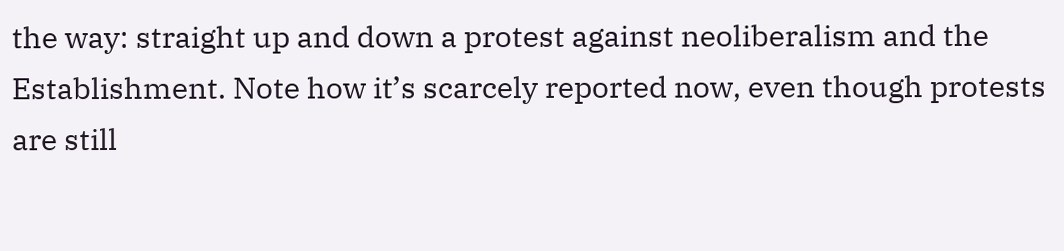the way: straight up and down a protest against neoliberalism and the Establishment. Note how it’s scarcely reported now, even though protests are still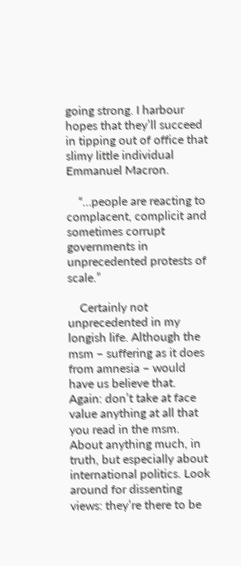going strong. I harbour hopes that they’ll succeed in tipping out of office that slimy little individual Emmanuel Macron.

    “…people are reacting to complacent, complicit and sometimes corrupt governments in unprecedented protests of scale.”

    Certainly not unprecedented in my longish life. Although the msm – suffering as it does from amnesia – would have us believe that. Again: don’t take at face value anything at all that you read in the msm. About anything much, in truth, but especially about international politics. Look around for dissenting views: they’re there to be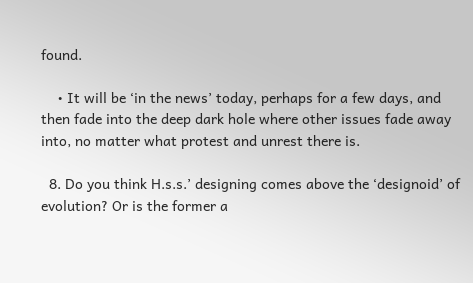found.

    • It will be ‘in the news’ today, perhaps for a few days, and then fade into the deep dark hole where other issues fade away into, no matter what protest and unrest there is.

  8. Do you think H.s.s.’ designing comes above the ‘designoid’ of evolution? Or is the former a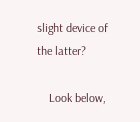slight device of the latter?

    Look below,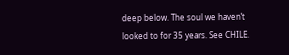deep below. The soul we haven’t looked to for 35 years. See CHILE.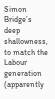Simon Bridge’s deep shallowness, to match the Labour generation (apparently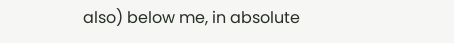also) below me, in absolute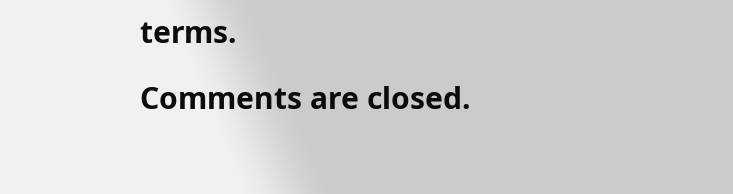terms.

Comments are closed.